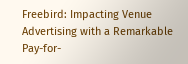Freebird: Impacting Venue Advertising with a Remarkable Pay-for-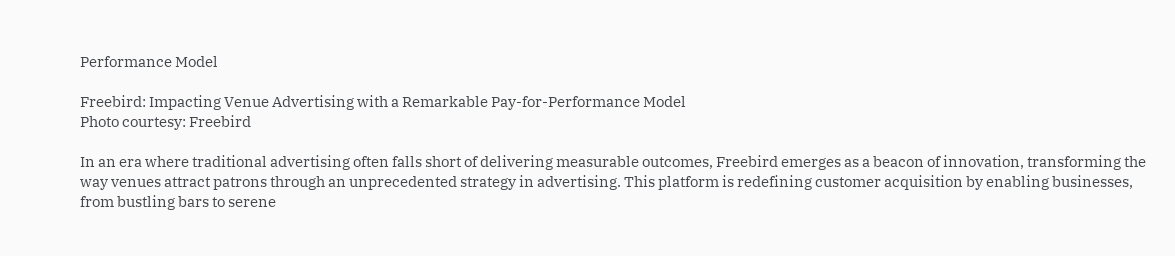Performance Model

Freebird: Impacting Venue Advertising with a Remarkable Pay-for-Performance Model
Photo courtesy: Freebird

In an era where traditional advertising often falls short of delivering measurable outcomes, Freebird emerges as a beacon of innovation, transforming the way venues attract patrons through an unprecedented strategy in advertising. This platform is redefining customer acquisition by enabling businesses, from bustling bars to serene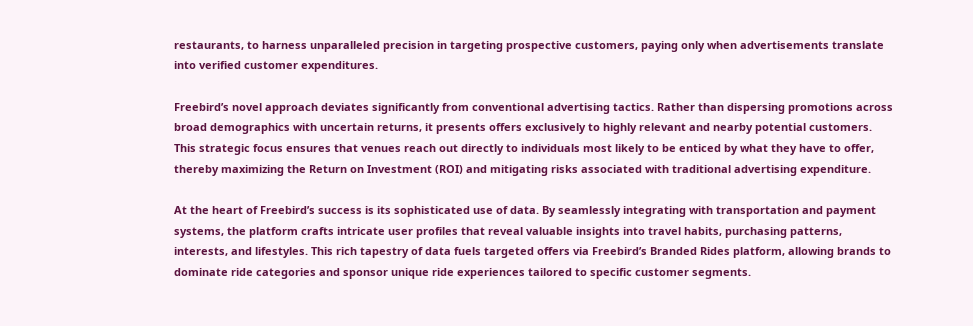restaurants, to harness unparalleled precision in targeting prospective customers, paying only when advertisements translate into verified customer expenditures.

Freebird’s novel approach deviates significantly from conventional advertising tactics. Rather than dispersing promotions across broad demographics with uncertain returns, it presents offers exclusively to highly relevant and nearby potential customers. This strategic focus ensures that venues reach out directly to individuals most likely to be enticed by what they have to offer, thereby maximizing the Return on Investment (ROI) and mitigating risks associated with traditional advertising expenditure.

At the heart of Freebird’s success is its sophisticated use of data. By seamlessly integrating with transportation and payment systems, the platform crafts intricate user profiles that reveal valuable insights into travel habits, purchasing patterns, interests, and lifestyles. This rich tapestry of data fuels targeted offers via Freebird’s Branded Rides platform, allowing brands to dominate ride categories and sponsor unique ride experiences tailored to specific customer segments.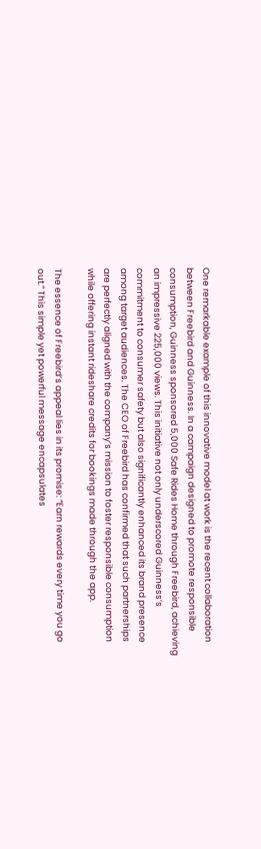One remarkable example of this innovative model at work is the recent collaboration between Freebird and Guinness. In a campaign designed to promote responsible consumption, Guinness sponsored 5,000 Safe Rides Home through Freebird, achieving an impressive 225,000 views. This initiative not only underscored Guinness’s commitment to consumer safety but also significantly enhanced its brand presence among target audiences. The CEO of Freebird has confirmed that such partnerships are perfectly aligned with the company’s mission to foster responsible consumption while offering instant rideshare credits for bookings made through the app.

The essence of Freebird’s appeal lies in its promise: “Earn rewards every time you go out.” This simple yet powerful message encapsulates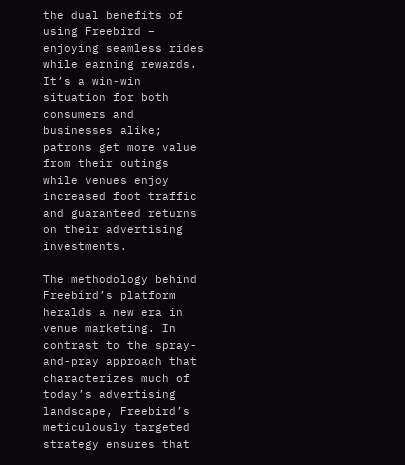the dual benefits of using Freebird – enjoying seamless rides while earning rewards. It’s a win-win situation for both consumers and businesses alike; patrons get more value from their outings while venues enjoy increased foot traffic and guaranteed returns on their advertising investments.

The methodology behind Freebird’s platform heralds a new era in venue marketing. In contrast to the spray-and-pray approach that characterizes much of today’s advertising landscape, Freebird’s meticulously targeted strategy ensures that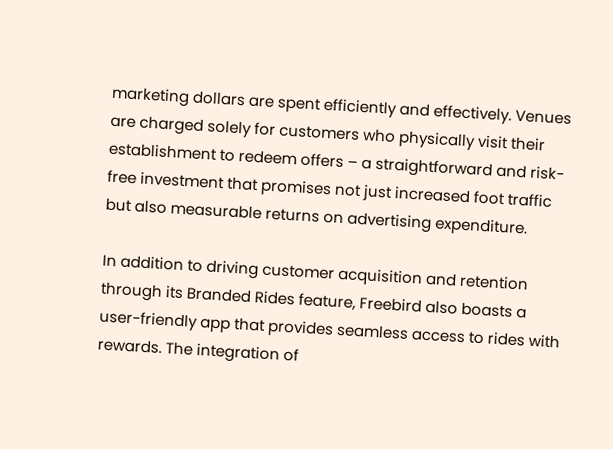marketing dollars are spent efficiently and effectively. Venues are charged solely for customers who physically visit their establishment to redeem offers – a straightforward and risk-free investment that promises not just increased foot traffic but also measurable returns on advertising expenditure.

In addition to driving customer acquisition and retention through its Branded Rides feature, Freebird also boasts a user-friendly app that provides seamless access to rides with rewards. The integration of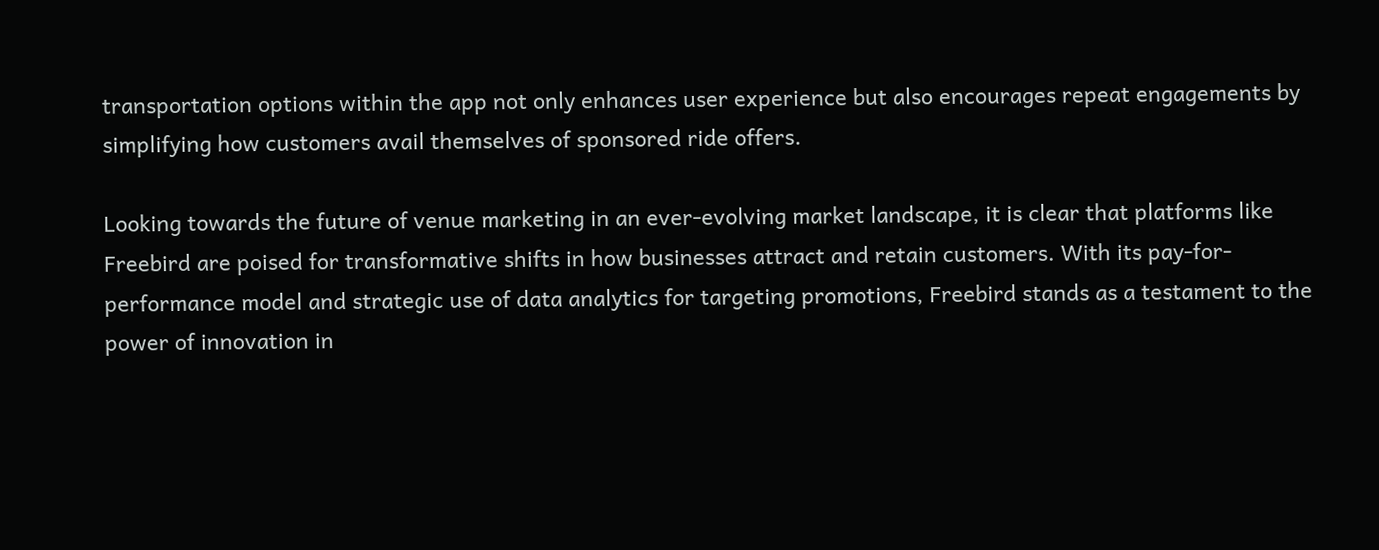transportation options within the app not only enhances user experience but also encourages repeat engagements by simplifying how customers avail themselves of sponsored ride offers.

Looking towards the future of venue marketing in an ever-evolving market landscape, it is clear that platforms like Freebird are poised for transformative shifts in how businesses attract and retain customers. With its pay-for-performance model and strategic use of data analytics for targeting promotions, Freebird stands as a testament to the power of innovation in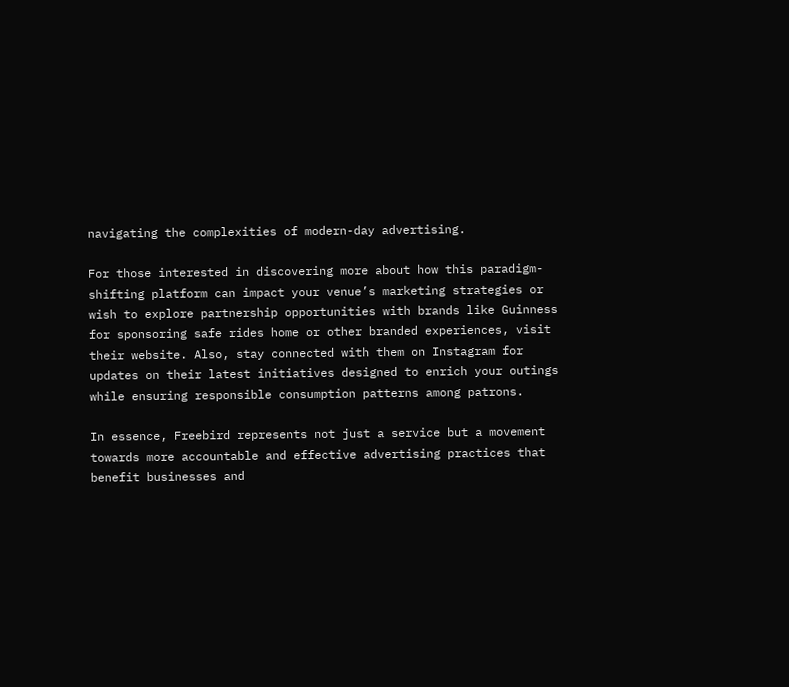navigating the complexities of modern-day advertising.

For those interested in discovering more about how this paradigm-shifting platform can impact your venue’s marketing strategies or wish to explore partnership opportunities with brands like Guinness for sponsoring safe rides home or other branded experiences, visit their website. Also, stay connected with them on Instagram for updates on their latest initiatives designed to enrich your outings while ensuring responsible consumption patterns among patrons.

In essence, Freebird represents not just a service but a movement towards more accountable and effective advertising practices that benefit businesses and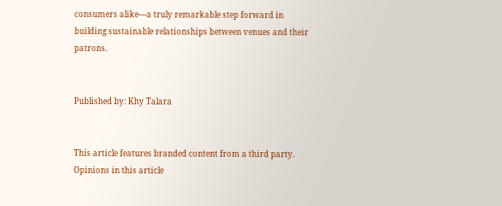consumers alike—a truly remarkable step forward in building sustainable relationships between venues and their patrons.


Published by: Khy Talara


This article features branded content from a third party. Opinions in this article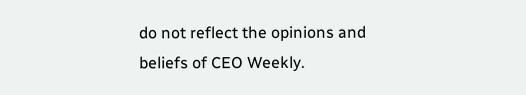do not reflect the opinions and beliefs of CEO Weekly.